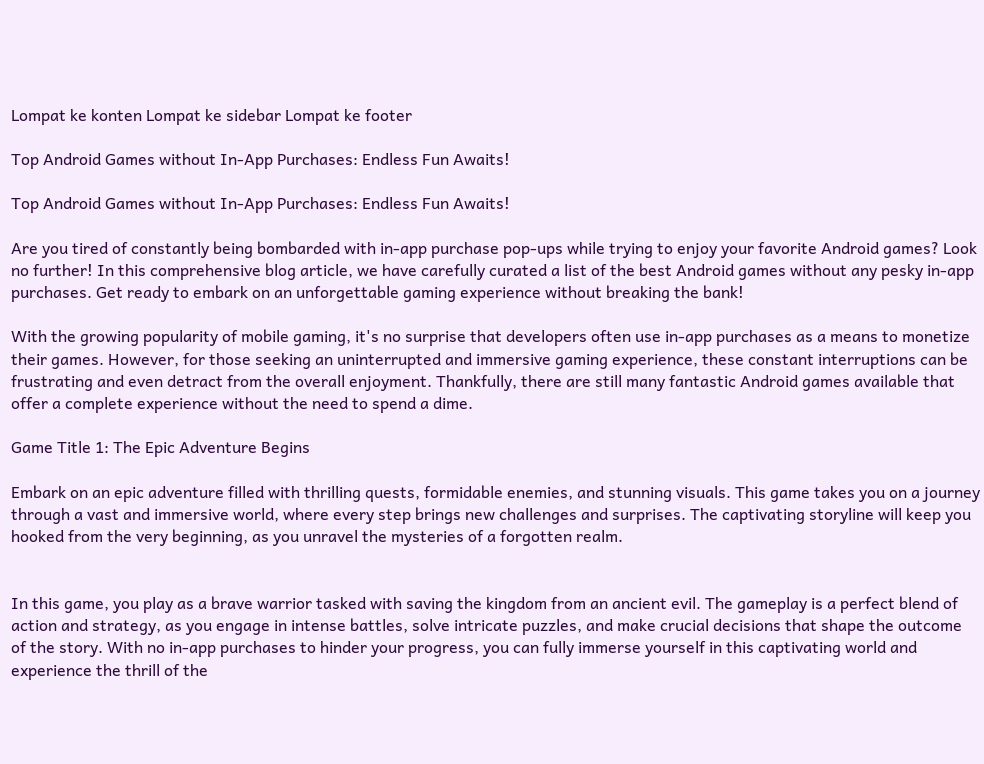Lompat ke konten Lompat ke sidebar Lompat ke footer

Top Android Games without In-App Purchases: Endless Fun Awaits!

Top Android Games without In-App Purchases: Endless Fun Awaits!

Are you tired of constantly being bombarded with in-app purchase pop-ups while trying to enjoy your favorite Android games? Look no further! In this comprehensive blog article, we have carefully curated a list of the best Android games without any pesky in-app purchases. Get ready to embark on an unforgettable gaming experience without breaking the bank!

With the growing popularity of mobile gaming, it's no surprise that developers often use in-app purchases as a means to monetize their games. However, for those seeking an uninterrupted and immersive gaming experience, these constant interruptions can be frustrating and even detract from the overall enjoyment. Thankfully, there are still many fantastic Android games available that offer a complete experience without the need to spend a dime.

Game Title 1: The Epic Adventure Begins

Embark on an epic adventure filled with thrilling quests, formidable enemies, and stunning visuals. This game takes you on a journey through a vast and immersive world, where every step brings new challenges and surprises. The captivating storyline will keep you hooked from the very beginning, as you unravel the mysteries of a forgotten realm.


In this game, you play as a brave warrior tasked with saving the kingdom from an ancient evil. The gameplay is a perfect blend of action and strategy, as you engage in intense battles, solve intricate puzzles, and make crucial decisions that shape the outcome of the story. With no in-app purchases to hinder your progress, you can fully immerse yourself in this captivating world and experience the thrill of the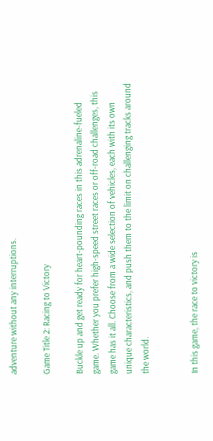adventure without any interruptions.

Game Title 2: Racing to Victory

Buckle up and get ready for heart-pounding races in this adrenaline-fueled game. Whether you prefer high-speed street races or off-road challenges, this game has it all. Choose from a wide selection of vehicles, each with its own unique characteristics, and push them to the limit on challenging tracks around the world.


In this game, the race to victory is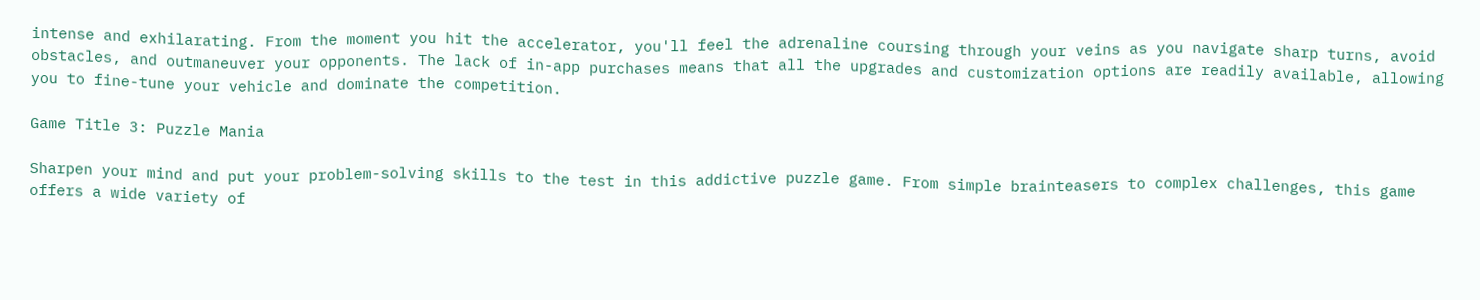intense and exhilarating. From the moment you hit the accelerator, you'll feel the adrenaline coursing through your veins as you navigate sharp turns, avoid obstacles, and outmaneuver your opponents. The lack of in-app purchases means that all the upgrades and customization options are readily available, allowing you to fine-tune your vehicle and dominate the competition.

Game Title 3: Puzzle Mania

Sharpen your mind and put your problem-solving skills to the test in this addictive puzzle game. From simple brainteasers to complex challenges, this game offers a wide variety of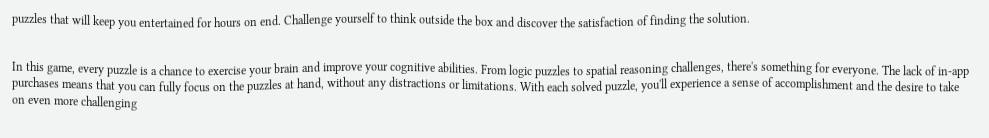puzzles that will keep you entertained for hours on end. Challenge yourself to think outside the box and discover the satisfaction of finding the solution.


In this game, every puzzle is a chance to exercise your brain and improve your cognitive abilities. From logic puzzles to spatial reasoning challenges, there's something for everyone. The lack of in-app purchases means that you can fully focus on the puzzles at hand, without any distractions or limitations. With each solved puzzle, you'll experience a sense of accomplishment and the desire to take on even more challenging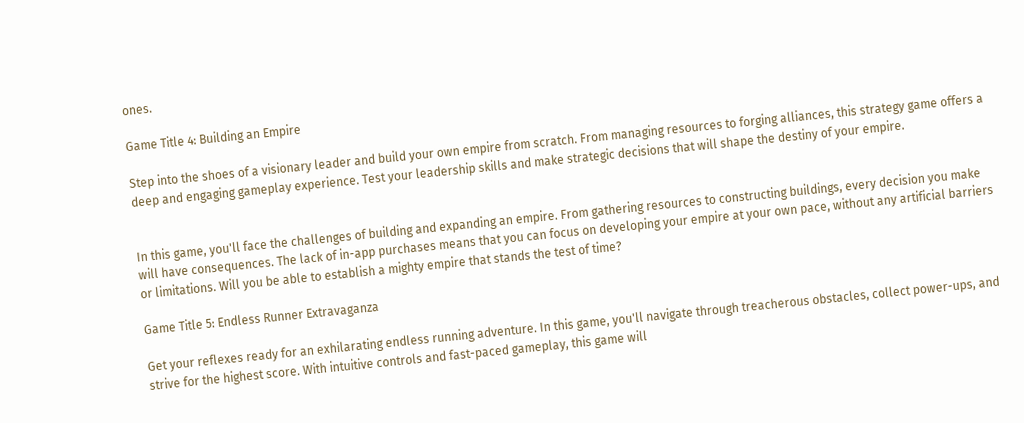ones.

Game Title 4: Building an Empire

Step into the shoes of a visionary leader and build your own empire from scratch. From managing resources to forging alliances, this strategy game offers a deep and engaging gameplay experience. Test your leadership skills and make strategic decisions that will shape the destiny of your empire.


In this game, you'll face the challenges of building and expanding an empire. From gathering resources to constructing buildings, every decision you make will have consequences. The lack of in-app purchases means that you can focus on developing your empire at your own pace, without any artificial barriers or limitations. Will you be able to establish a mighty empire that stands the test of time?

Game Title 5: Endless Runner Extravaganza

Get your reflexes ready for an exhilarating endless running adventure. In this game, you'll navigate through treacherous obstacles, collect power-ups, and strive for the highest score. With intuitive controls and fast-paced gameplay, this game will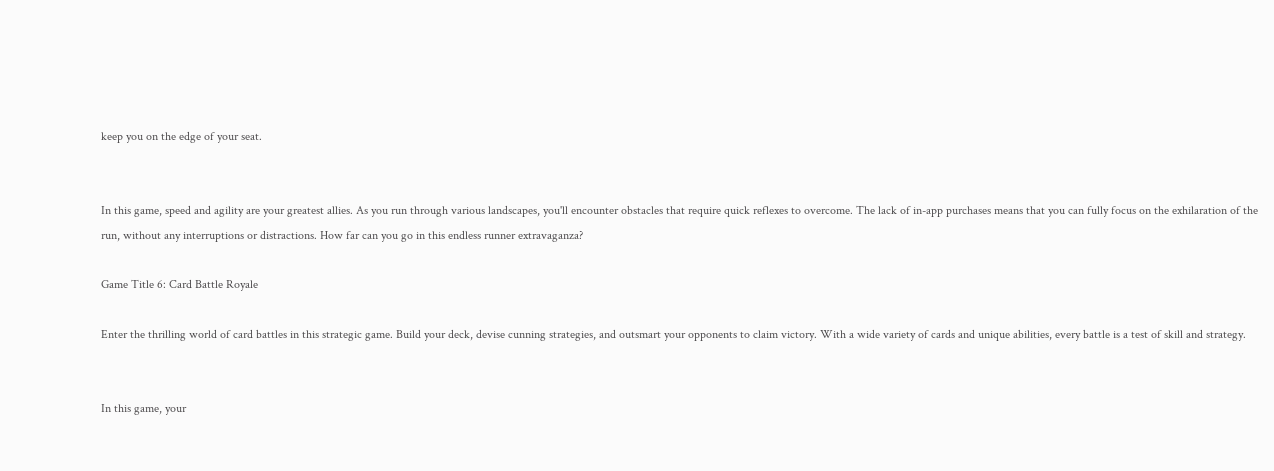keep you on the edge of your seat.


In this game, speed and agility are your greatest allies. As you run through various landscapes, you'll encounter obstacles that require quick reflexes to overcome. The lack of in-app purchases means that you can fully focus on the exhilaration of the run, without any interruptions or distractions. How far can you go in this endless runner extravaganza?

Game Title 6: Card Battle Royale

Enter the thrilling world of card battles in this strategic game. Build your deck, devise cunning strategies, and outsmart your opponents to claim victory. With a wide variety of cards and unique abilities, every battle is a test of skill and strategy.


In this game, your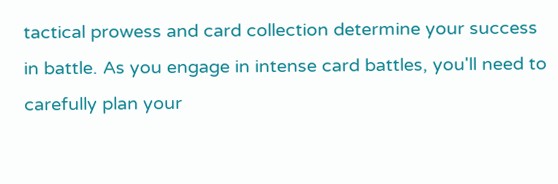tactical prowess and card collection determine your success in battle. As you engage in intense card battles, you'll need to carefully plan your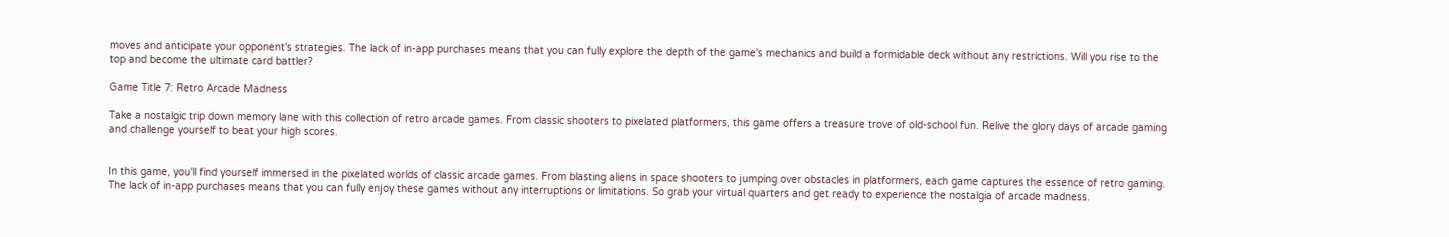moves and anticipate your opponent's strategies. The lack of in-app purchases means that you can fully explore the depth of the game's mechanics and build a formidable deck without any restrictions. Will you rise to the top and become the ultimate card battler?

Game Title 7: Retro Arcade Madness

Take a nostalgic trip down memory lane with this collection of retro arcade games. From classic shooters to pixelated platformers, this game offers a treasure trove of old-school fun. Relive the glory days of arcade gaming and challenge yourself to beat your high scores.


In this game, you'll find yourself immersed in the pixelated worlds of classic arcade games. From blasting aliens in space shooters to jumping over obstacles in platformers, each game captures the essence of retro gaming. The lack of in-app purchases means that you can fully enjoy these games without any interruptions or limitations. So grab your virtual quarters and get ready to experience the nostalgia of arcade madness.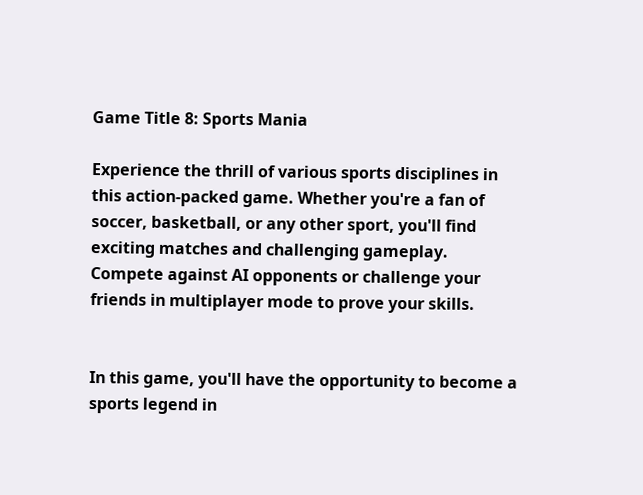Game Title 8: Sports Mania

Experience the thrill of various sports disciplines in this action-packed game. Whether you're a fan of soccer, basketball, or any other sport, you'll find exciting matches and challenging gameplay. Compete against AI opponents or challenge your friends in multiplayer mode to prove your skills.


In this game, you'll have the opportunity to become a sports legend in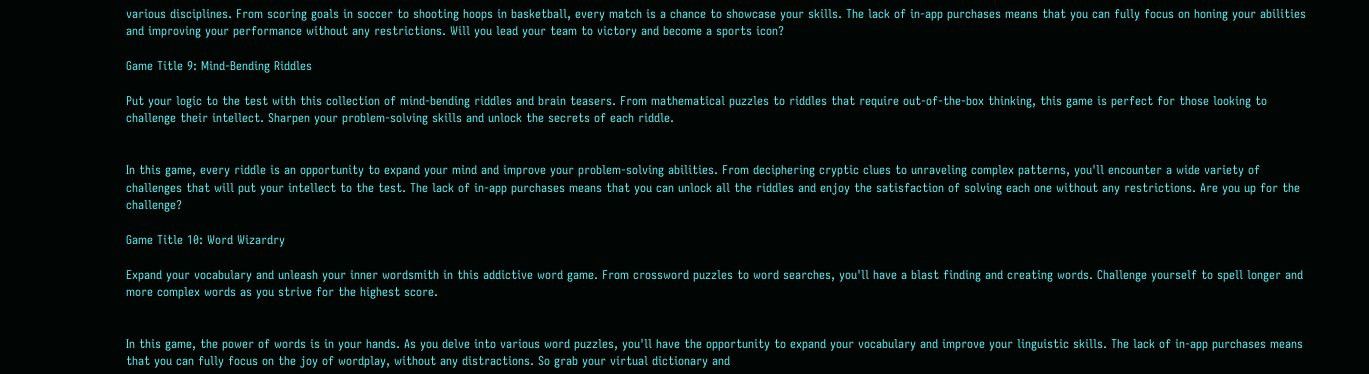various disciplines. From scoring goals in soccer to shooting hoops in basketball, every match is a chance to showcase your skills. The lack of in-app purchases means that you can fully focus on honing your abilities and improving your performance without any restrictions. Will you lead your team to victory and become a sports icon?

Game Title 9: Mind-Bending Riddles

Put your logic to the test with this collection of mind-bending riddles and brain teasers. From mathematical puzzles to riddles that require out-of-the-box thinking, this game is perfect for those looking to challenge their intellect. Sharpen your problem-solving skills and unlock the secrets of each riddle.


In this game, every riddle is an opportunity to expand your mind and improve your problem-solving abilities. From deciphering cryptic clues to unraveling complex patterns, you'll encounter a wide variety of challenges that will put your intellect to the test. The lack of in-app purchases means that you can unlock all the riddles and enjoy the satisfaction of solving each one without any restrictions. Are you up for the challenge?

Game Title 10: Word Wizardry

Expand your vocabulary and unleash your inner wordsmith in this addictive word game. From crossword puzzles to word searches, you'll have a blast finding and creating words. Challenge yourself to spell longer and more complex words as you strive for the highest score.


In this game, the power of words is in your hands. As you delve into various word puzzles, you'll have the opportunity to expand your vocabulary and improve your linguistic skills. The lack of in-app purchases means that you can fully focus on the joy of wordplay, without any distractions. So grab your virtual dictionary and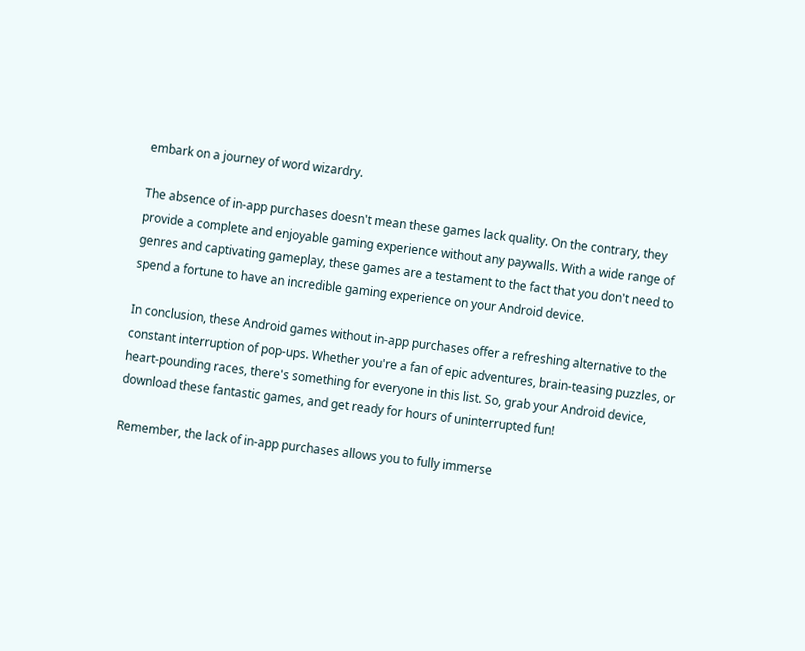embark on a journey of word wizardry.

The absence of in-app purchases doesn't mean these games lack quality. On the contrary, they provide a complete and enjoyable gaming experience without any paywalls. With a wide range of genres and captivating gameplay, these games are a testament to the fact that you don't need to spend a fortune to have an incredible gaming experience on your Android device.

In conclusion, these Android games without in-app purchases offer a refreshing alternative to the constant interruption of pop-ups. Whether you're a fan of epic adventures, brain-teasing puzzles, or heart-pounding races, there's something for everyone in this list. So, grab your Android device, download these fantastic games, and get ready for hours of uninterrupted fun!

Remember, the lack of in-app purchases allows you to fully immerse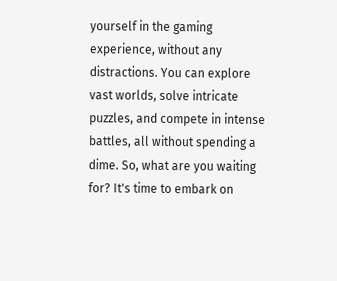yourself in the gaming experience, without any distractions. You can explore vast worlds, solve intricate puzzles, and compete in intense battles, all without spending a dime. So, what are you waiting for? It's time to embark on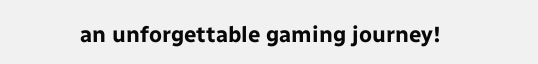an unforgettable gaming journey!